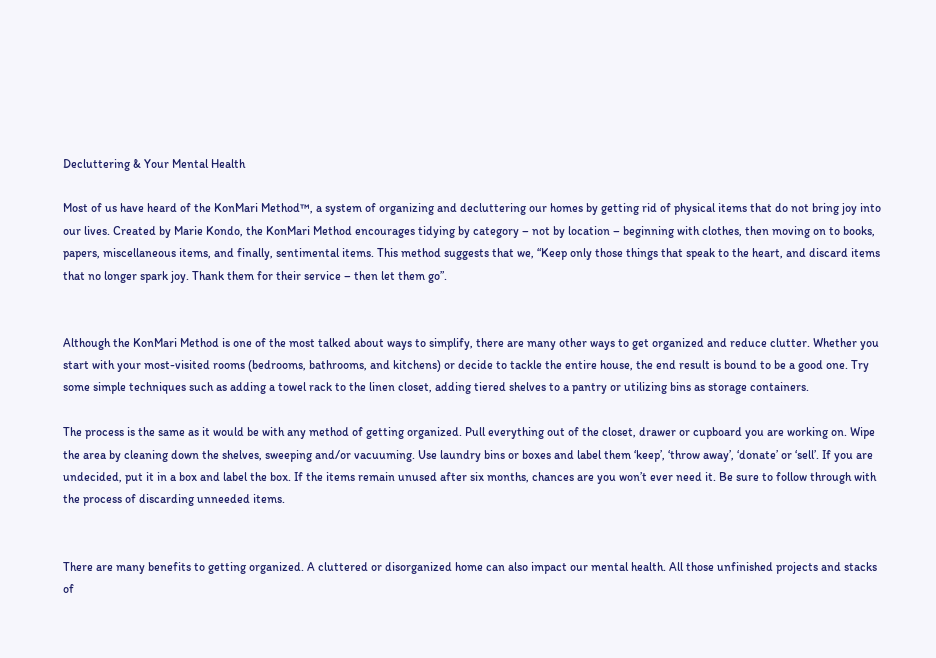Decluttering & Your Mental Health

Most of us have heard of the KonMari Method™, a system of organizing and decluttering our homes by getting rid of physical items that do not bring joy into our lives. Created by Marie Kondo, the KonMari Method encourages tidying by category – not by location – beginning with clothes, then moving on to books, papers, miscellaneous items, and finally, sentimental items. This method suggests that we, “Keep only those things that speak to the heart, and discard items that no longer spark joy. Thank them for their service – then let them go”.


Although the KonMari Method is one of the most talked about ways to simplify, there are many other ways to get organized and reduce clutter. Whether you start with your most-visited rooms (bedrooms, bathrooms, and kitchens) or decide to tackle the entire house, the end result is bound to be a good one. Try some simple techniques such as adding a towel rack to the linen closet, adding tiered shelves to a pantry or utilizing bins as storage containers.

The process is the same as it would be with any method of getting organized. Pull everything out of the closet, drawer or cupboard you are working on. Wipe the area by cleaning down the shelves, sweeping and/or vacuuming. Use laundry bins or boxes and label them ‘keep’, ‘throw away’, ‘donate’ or ‘sell’. If you are undecided, put it in a box and label the box. If the items remain unused after six months, chances are you won’t ever need it. Be sure to follow through with the process of discarding unneeded items.


There are many benefits to getting organized. A cluttered or disorganized home can also impact our mental health. All those unfinished projects and stacks of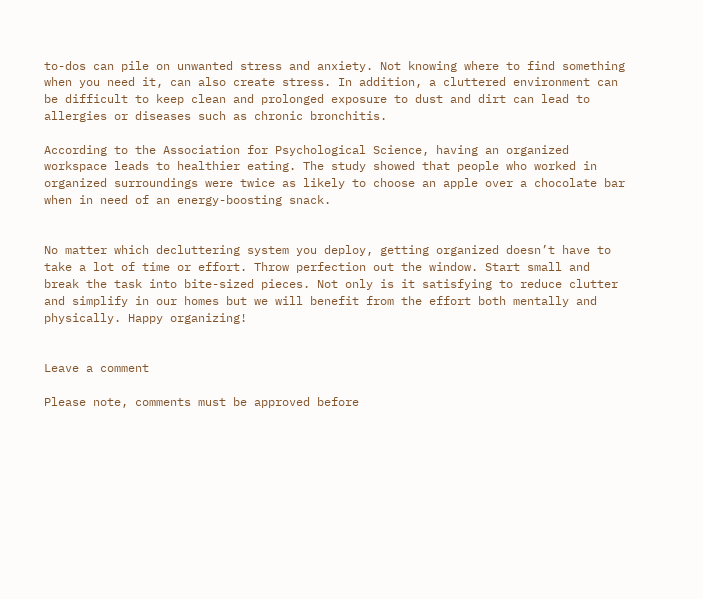to-dos can pile on unwanted stress and anxiety. Not knowing where to find something when you need it, can also create stress. In addition, a cluttered environment can be difficult to keep clean and prolonged exposure to dust and dirt can lead to allergies or diseases such as chronic bronchitis.

According to the Association for Psychological Science, having an organized workspace leads to healthier eating. The study showed that people who worked in organized surroundings were twice as likely to choose an apple over a chocolate bar when in need of an energy-boosting snack.


No matter which decluttering system you deploy, getting organized doesn’t have to take a lot of time or effort. Throw perfection out the window. Start small and break the task into bite-sized pieces. Not only is it satisfying to reduce clutter and simplify in our homes but we will benefit from the effort both mentally and physically. Happy organizing!


Leave a comment

Please note, comments must be approved before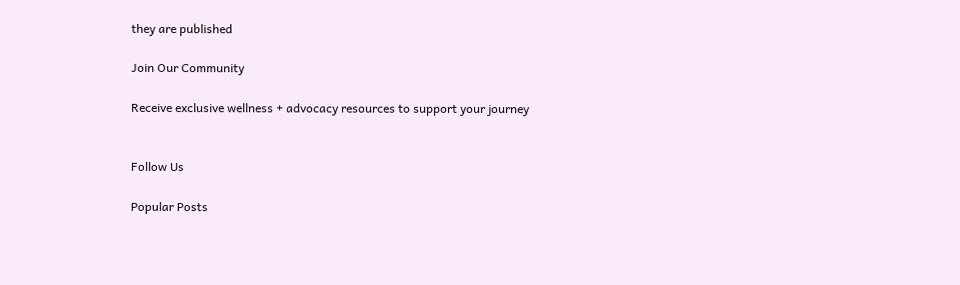they are published

Join Our Community

Receive exclusive wellness + advocacy resources to support your journey


Follow Us

Popular Posts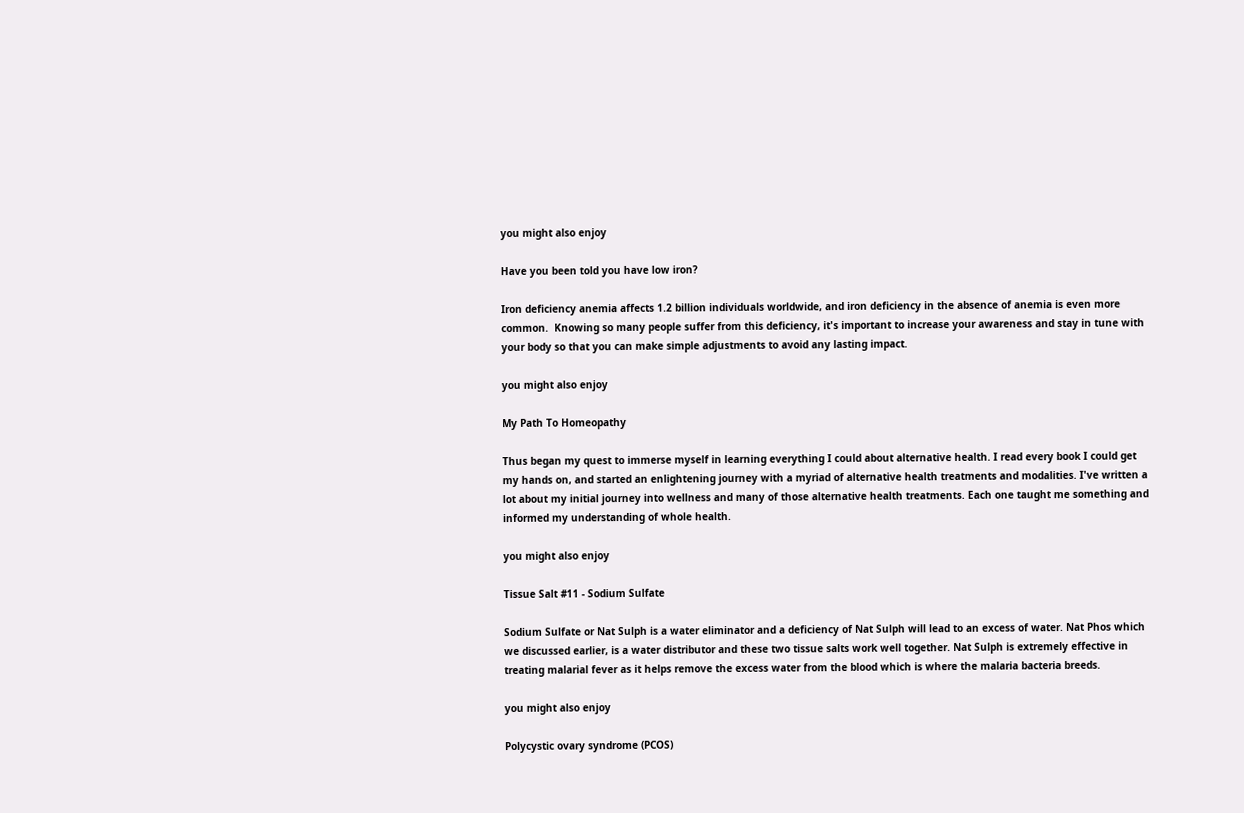you might also enjoy

Have you been told you have low iron?

Iron deficiency anemia affects 1.2 billion individuals worldwide, and iron deficiency in the absence of anemia is even more common.  Knowing so many people suffer from this deficiency, it's important to increase your awareness and stay in tune with your body so that you can make simple adjustments to avoid any lasting impact.

you might also enjoy

My Path To Homeopathy

Thus began my quest to immerse myself in learning everything I could about alternative health. I read every book I could get my hands on, and started an enlightening journey with a myriad of alternative health treatments and modalities. I've written a lot about my initial journey into wellness and many of those alternative health treatments. Each one taught me something and informed my understanding of whole health.

you might also enjoy

Tissue Salt #11 - Sodium Sulfate

Sodium Sulfate or Nat Sulph is a water eliminator and a deficiency of Nat Sulph will lead to an excess of water. Nat Phos which we discussed earlier, is a water distributor and these two tissue salts work well together. Nat Sulph is extremely effective in treating malarial fever as it helps remove the excess water from the blood which is where the malaria bacteria breeds.

you might also enjoy

Polycystic ovary syndrome (PCOS)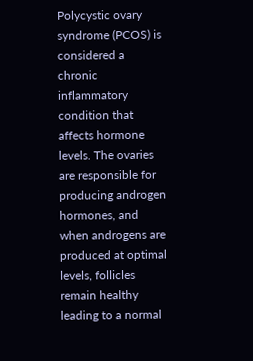Polycystic ovary syndrome (PCOS) is considered a chronic inflammatory condition that affects hormone levels. The ovaries are responsible for producing androgen hormones, and when androgens are produced at optimal levels, follicles remain healthy leading to a normal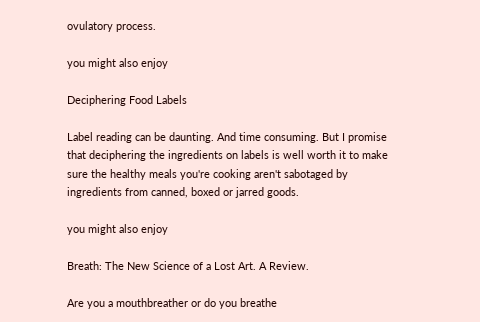ovulatory process.

you might also enjoy

Deciphering Food Labels

Label reading can be daunting. And time consuming. But I promise that deciphering the ingredients on labels is well worth it to make sure the healthy meals you're cooking aren't sabotaged by ingredients from canned, boxed or jarred goods.

you might also enjoy

Breath: The New Science of a Lost Art. A Review.

Are you a mouthbreather or do you breathe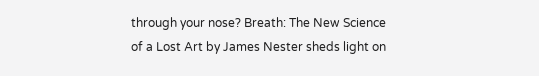through your nose? Breath: The New Science of a Lost Art by James Nester sheds light on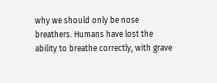why we should only be nose breathers. Humans have lost the ability to breathe correctly, with grave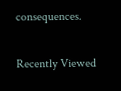consequences.

Recently Viewed